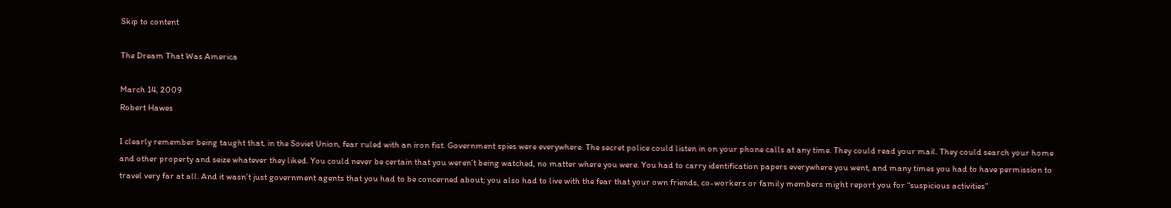Skip to content

The Dream That Was America

March 14, 2009
Robert Hawes

I clearly remember being taught that, in the Soviet Union, fear ruled with an iron fist. Government spies were everywhere. The secret police could listen in on your phone calls at any time. They could read your mail. They could search your home and other property and seize whatever they liked. You could never be certain that you weren’t being watched, no matter where you were. You had to carry identification papers everywhere you went, and many times you had to have permission to travel very far at all. And it wasn’t just government agents that you had to be concerned about; you also had to live with the fear that your own friends, co-workers or family members might report you for “suspicious activities”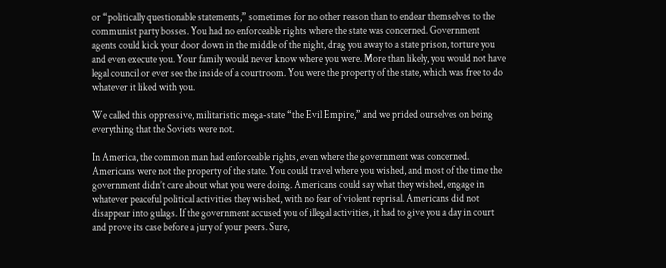or “politically questionable statements,” sometimes for no other reason than to endear themselves to the communist party bosses. You had no enforceable rights where the state was concerned. Government agents could kick your door down in the middle of the night, drag you away to a state prison, torture you and even execute you. Your family would never know where you were. More than likely, you would not have legal council or ever see the inside of a courtroom. You were the property of the state, which was free to do whatever it liked with you.

We called this oppressive, militaristic mega-state “the Evil Empire,” and we prided ourselves on being everything that the Soviets were not.

In America, the common man had enforceable rights, even where the government was concerned. Americans were not the property of the state. You could travel where you wished, and most of the time the government didn’t care about what you were doing. Americans could say what they wished, engage in whatever peaceful political activities they wished, with no fear of violent reprisal. Americans did not disappear into gulags. If the government accused you of illegal activities, it had to give you a day in court and prove its case before a jury of your peers. Sure,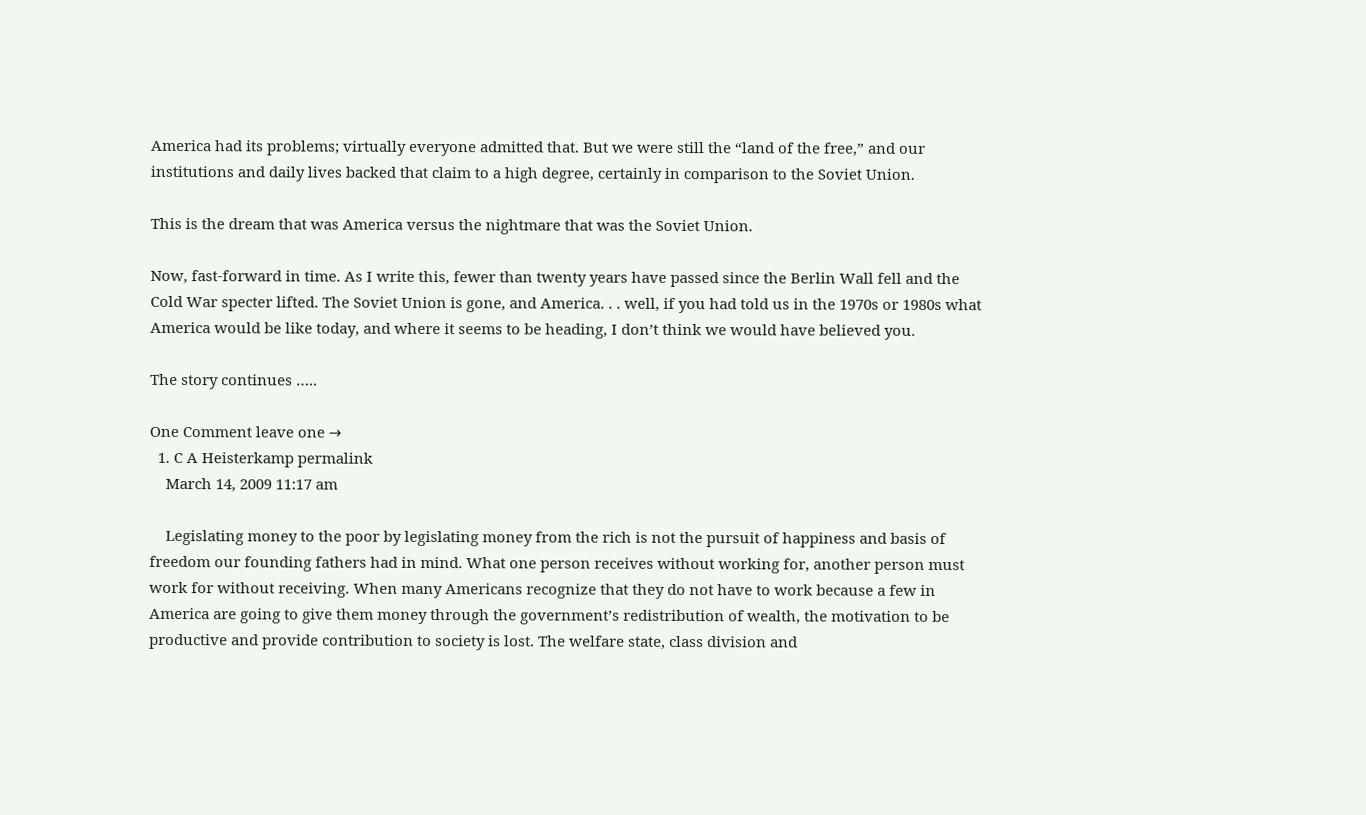America had its problems; virtually everyone admitted that. But we were still the “land of the free,” and our institutions and daily lives backed that claim to a high degree, certainly in comparison to the Soviet Union.

This is the dream that was America versus the nightmare that was the Soviet Union.

Now, fast-forward in time. As I write this, fewer than twenty years have passed since the Berlin Wall fell and the Cold War specter lifted. The Soviet Union is gone, and America. . . well, if you had told us in the 1970s or 1980s what America would be like today, and where it seems to be heading, I don’t think we would have believed you.

The story continues …..

One Comment leave one →
  1. C A Heisterkamp permalink
    March 14, 2009 11:17 am

    Legislating money to the poor by legislating money from the rich is not the pursuit of happiness and basis of freedom our founding fathers had in mind. What one person receives without working for, another person must work for without receiving. When many Americans recognize that they do not have to work because a few in America are going to give them money through the government’s redistribution of wealth, the motivation to be productive and provide contribution to society is lost. The welfare state, class division and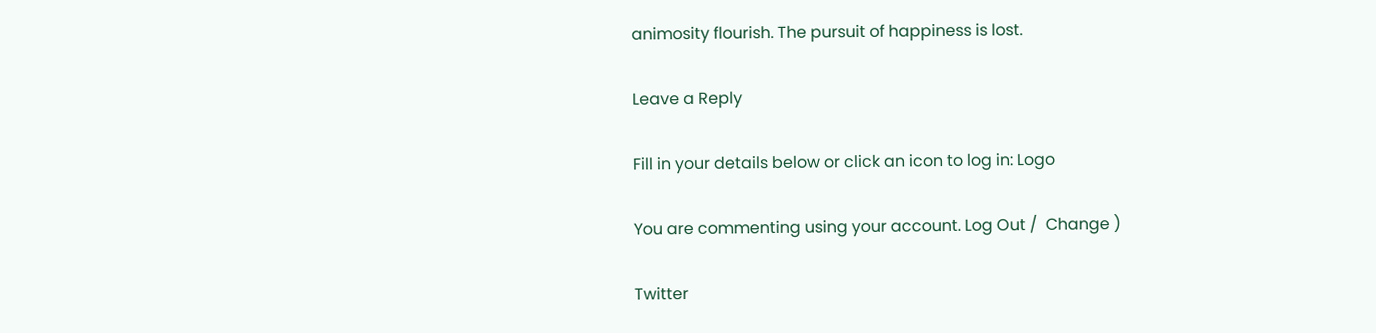animosity flourish. The pursuit of happiness is lost.

Leave a Reply

Fill in your details below or click an icon to log in: Logo

You are commenting using your account. Log Out /  Change )

Twitter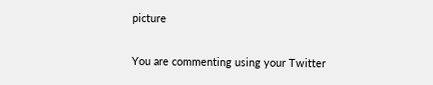picture

You are commenting using your Twitter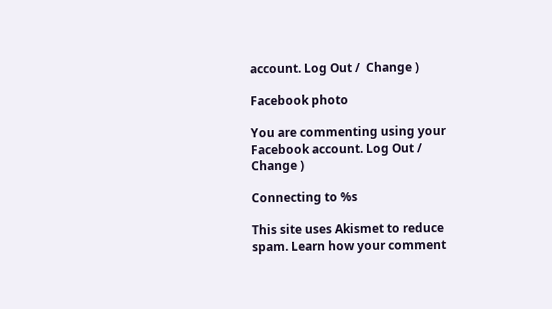account. Log Out /  Change )

Facebook photo

You are commenting using your Facebook account. Log Out /  Change )

Connecting to %s

This site uses Akismet to reduce spam. Learn how your comment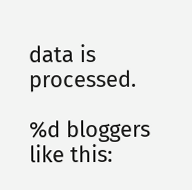data is processed.

%d bloggers like this: